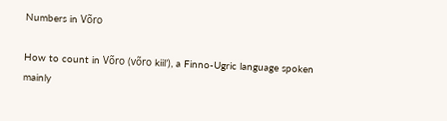Numbers in Võro

How to count in Võro (võro kiilʼ), a Finno-Ugric language spoken mainly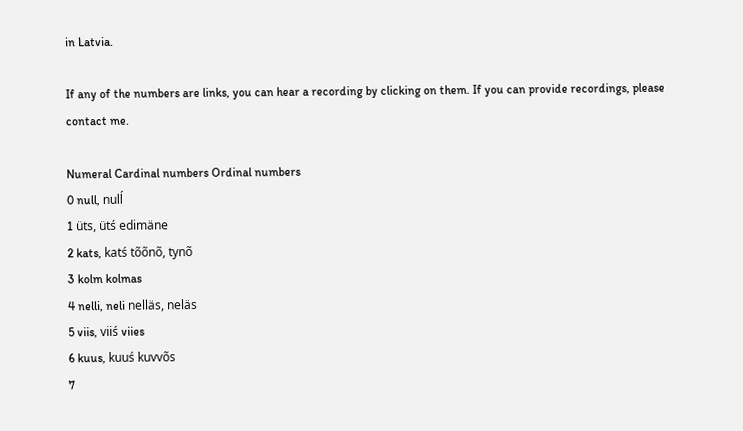in Latvia.

If any of the numbers are links, you can hear a recording by clicking on them. If you can provide recordings, please contact me.

Numeral Cardinal numbers Ordinal numbers
0 null, nulĺ
1 üts, ütś edimäne
2 kats, katś tõõnõ, tynõ
3 kolm kolmas
4 nelli, neli nelläs, neläs
5 viis, viiś viies
6 kuus, kuuś kuvvõs
7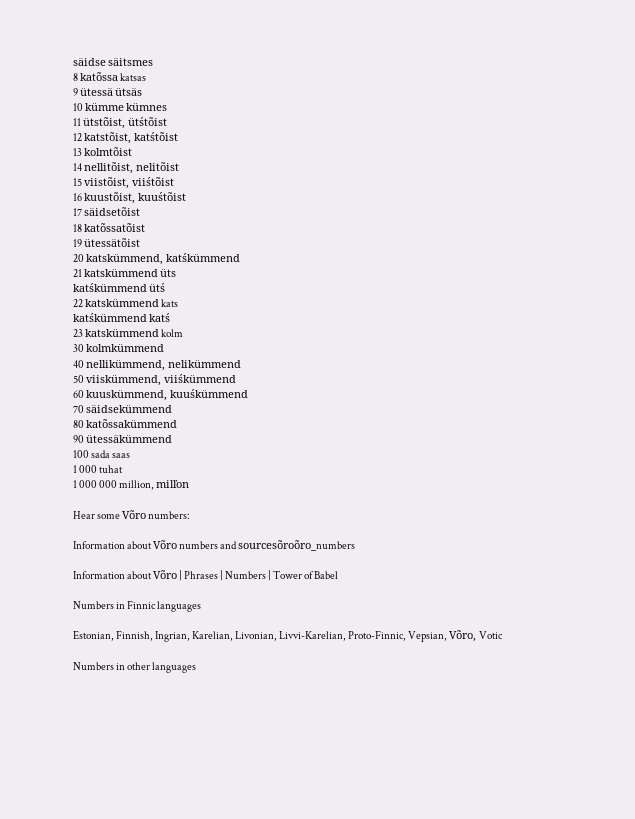säidse säitsmes
8 katõssa katsas
9 ütessä ütsäs
10 kümme kümnes
11 ütstõist, ütśtõist
12 katstõist, katśtõist
13 kolmtõist
14 nellitõist, nelitõist
15 viistõist, viiśtõist
16 kuustõist, kuuśtõist
17 säidsetõist
18 katõssatõist
19 ütessätõist
20 katskümmend, katśkümmend
21 katskümmend üts
katśkümmend ütś
22 katskümmend kats
katśkümmend katś
23 katskümmend kolm
30 kolmkümmend
40 nellikümmend, nelikümmend
50 viiskümmend, viiśkümmend
60 kuuskümmend, kuuśkümmend
70 säidsekümmend
80 katõssakümmend
90 ütessäkümmend
100 sada saas
1 000 tuhat
1 000 000 million, milľon

Hear some Võro numbers:

Information about Võro numbers and sourcesõroõro_numbers

Information about Võro | Phrases | Numbers | Tower of Babel

Numbers in Finnic languages

Estonian, Finnish, Ingrian, Karelian, Livonian, Livvi-Karelian, Proto-Finnic, Vepsian, Võro, Votic

Numbers in other languages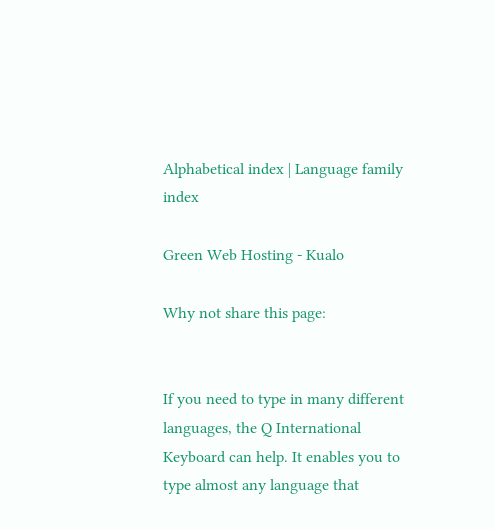Alphabetical index | Language family index

Green Web Hosting - Kualo

Why not share this page:


If you need to type in many different languages, the Q International Keyboard can help. It enables you to type almost any language that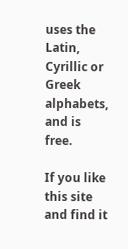uses the Latin, Cyrillic or Greek alphabets, and is free.

If you like this site and find it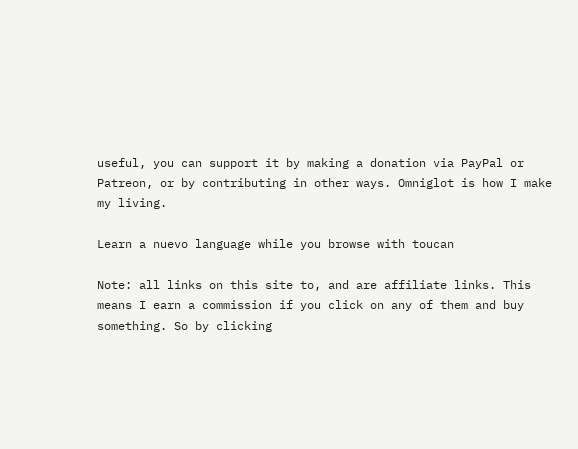useful, you can support it by making a donation via PayPal or Patreon, or by contributing in other ways. Omniglot is how I make my living.

Learn a nuevo language while you browse with toucan

Note: all links on this site to, and are affiliate links. This means I earn a commission if you click on any of them and buy something. So by clicking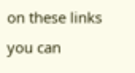on these links you can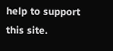help to support this site.